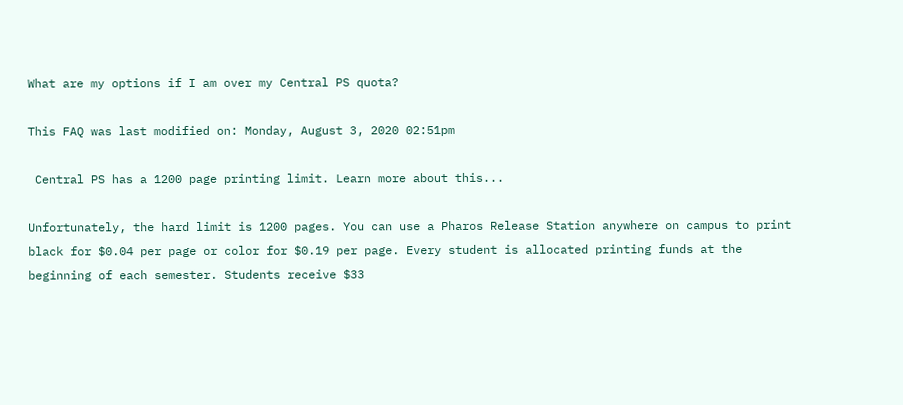What are my options if I am over my Central PS quota?

This FAQ was last modified on: Monday, August 3, 2020 02:51pm

 Central PS has a 1200 page printing limit. Learn more about this...

Unfortunately, the hard limit is 1200 pages. You can use a Pharos Release Station anywhere on campus to print black for $0.04 per page or color for $0.19 per page. Every student is allocated printing funds at the beginning of each semester. Students receive $33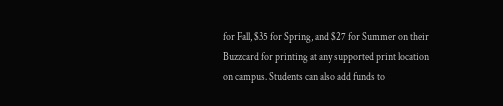for Fall, $35 for Spring, and $27 for Summer on their Buzzcard for printing at any supported print location on campus. Students can also add funds to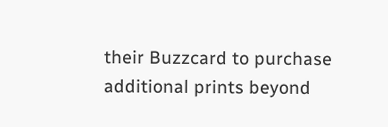their Buzzcard to purchase additional prints beyond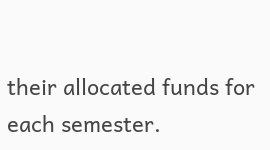their allocated funds for each semester.